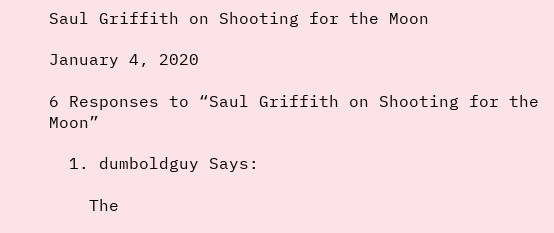Saul Griffith on Shooting for the Moon

January 4, 2020

6 Responses to “Saul Griffith on Shooting for the Moon”

  1. dumboldguy Says:

    The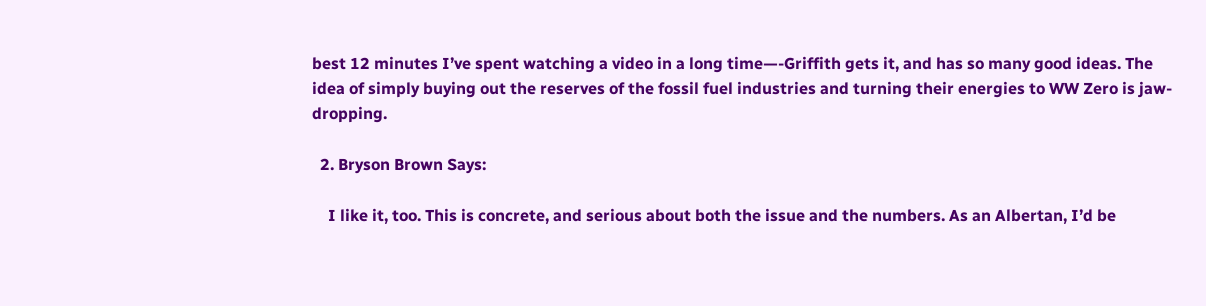best 12 minutes I’ve spent watching a video in a long time—-Griffith gets it, and has so many good ideas. The idea of simply buying out the reserves of the fossil fuel industries and turning their energies to WW Zero is jaw-dropping.

  2. Bryson Brown Says:

    I like it, too. This is concrete, and serious about both the issue and the numbers. As an Albertan, I’d be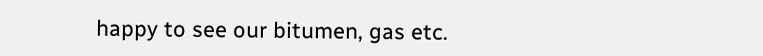happy to see our bitumen, gas etc.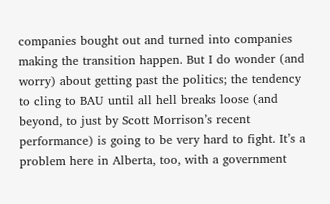companies bought out and turned into companies making the transition happen. But I do wonder (and worry) about getting past the politics; the tendency to cling to BAU until all hell breaks loose (and beyond, to just by Scott Morrison’s recent performance) is going to be very hard to fight. It’s a problem here in Alberta, too, with a government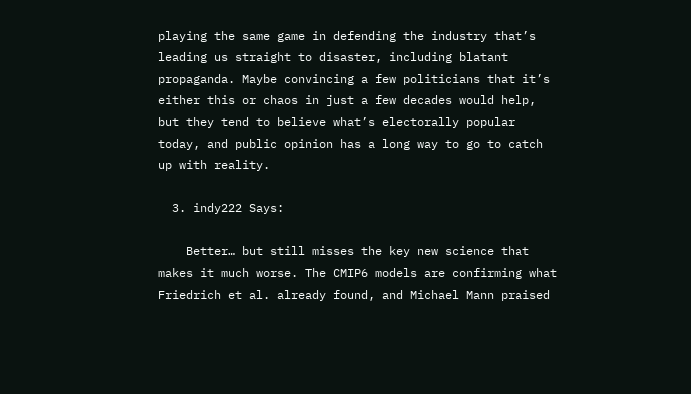playing the same game in defending the industry that’s leading us straight to disaster, including blatant propaganda. Maybe convincing a few politicians that it’s either this or chaos in just a few decades would help, but they tend to believe what’s electorally popular today, and public opinion has a long way to go to catch up with reality.

  3. indy222 Says:

    Better… but still misses the key new science that makes it much worse. The CMIP6 models are confirming what Friedrich et al. already found, and Michael Mann praised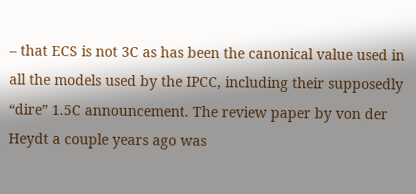– that ECS is not 3C as has been the canonical value used in all the models used by the IPCC, including their supposedly “dire” 1.5C announcement. The review paper by von der Heydt a couple years ago was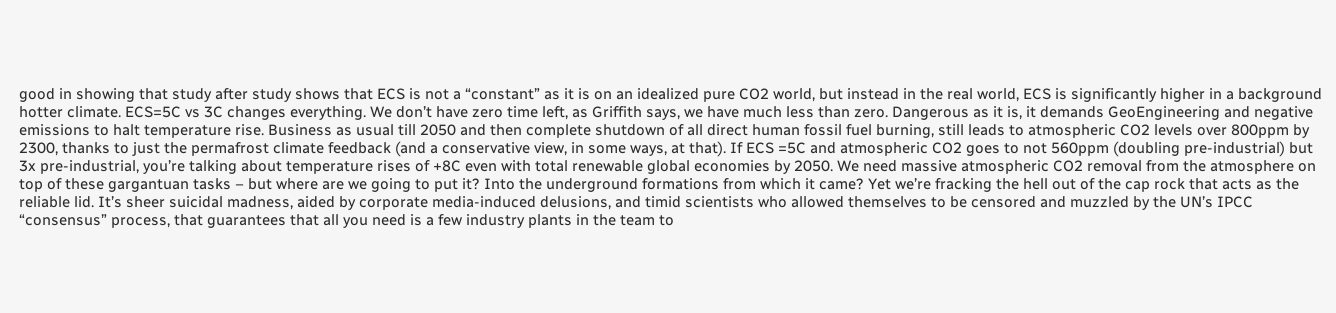good in showing that study after study shows that ECS is not a “constant” as it is on an idealized pure CO2 world, but instead in the real world, ECS is significantly higher in a background hotter climate. ECS=5C vs 3C changes everything. We don’t have zero time left, as Griffith says, we have much less than zero. Dangerous as it is, it demands GeoEngineering and negative emissions to halt temperature rise. Business as usual till 2050 and then complete shutdown of all direct human fossil fuel burning, still leads to atmospheric CO2 levels over 800ppm by 2300, thanks to just the permafrost climate feedback (and a conservative view, in some ways, at that). If ECS =5C and atmospheric CO2 goes to not 560ppm (doubling pre-industrial) but 3x pre-industrial, you’re talking about temperature rises of +8C even with total renewable global economies by 2050. We need massive atmospheric CO2 removal from the atmosphere on top of these gargantuan tasks – but where are we going to put it? Into the underground formations from which it came? Yet we’re fracking the hell out of the cap rock that acts as the reliable lid. It’s sheer suicidal madness, aided by corporate media-induced delusions, and timid scientists who allowed themselves to be censored and muzzled by the UN’s IPCC “consensus” process, that guarantees that all you need is a few industry plants in the team to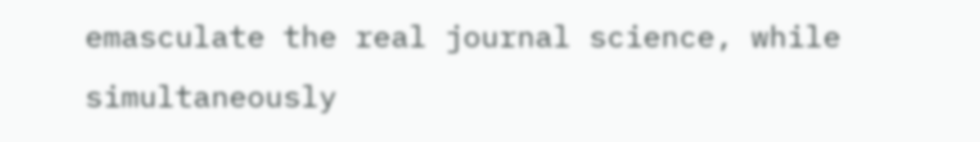emasculate the real journal science, while simultaneously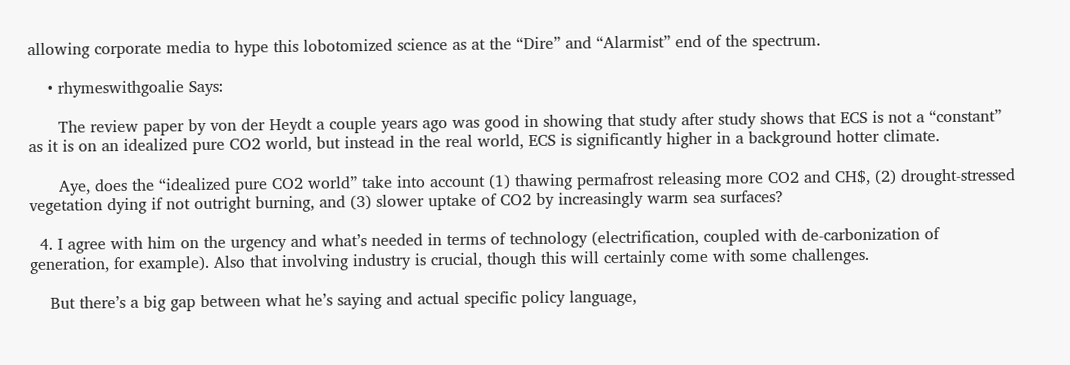allowing corporate media to hype this lobotomized science as at the “Dire” and “Alarmist” end of the spectrum.

    • rhymeswithgoalie Says:

      The review paper by von der Heydt a couple years ago was good in showing that study after study shows that ECS is not a “constant” as it is on an idealized pure CO2 world, but instead in the real world, ECS is significantly higher in a background hotter climate.

      Aye, does the “idealized pure CO2 world” take into account (1) thawing permafrost releasing more CO2 and CH$, (2) drought-stressed vegetation dying if not outright burning, and (3) slower uptake of CO2 by increasingly warm sea surfaces?

  4. I agree with him on the urgency and what’s needed in terms of technology (electrification, coupled with de-carbonization of generation, for example). Also that involving industry is crucial, though this will certainly come with some challenges.

    But there’s a big gap between what he’s saying and actual specific policy language,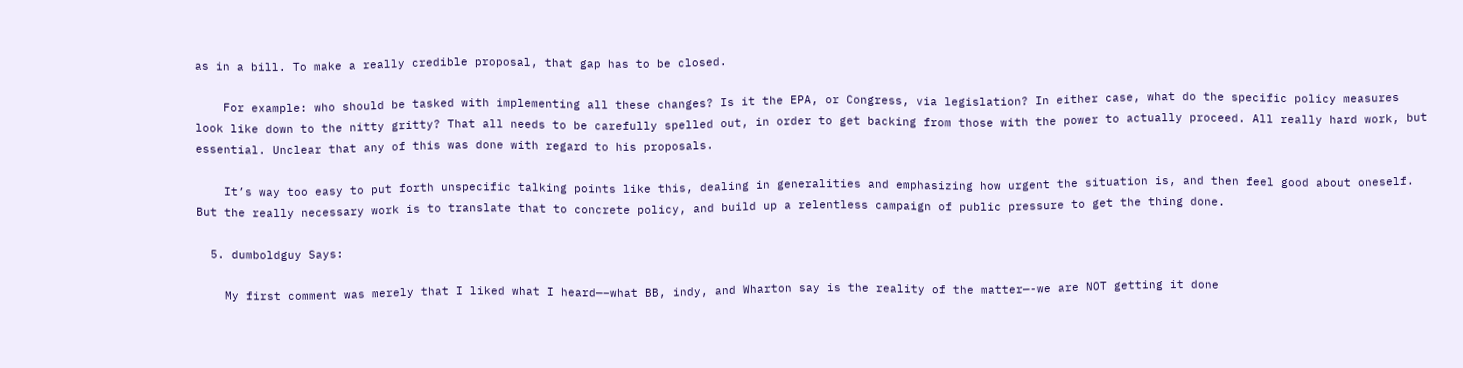as in a bill. To make a really credible proposal, that gap has to be closed.

    For example: who should be tasked with implementing all these changes? Is it the EPA, or Congress, via legislation? In either case, what do the specific policy measures look like down to the nitty gritty? That all needs to be carefully spelled out, in order to get backing from those with the power to actually proceed. All really hard work, but essential. Unclear that any of this was done with regard to his proposals.

    It’s way too easy to put forth unspecific talking points like this, dealing in generalities and emphasizing how urgent the situation is, and then feel good about oneself. But the really necessary work is to translate that to concrete policy, and build up a relentless campaign of public pressure to get the thing done.

  5. dumboldguy Says:

    My first comment was merely that I liked what I heard—–what BB, indy, and Wharton say is the reality of the matter—-we are NOT getting it done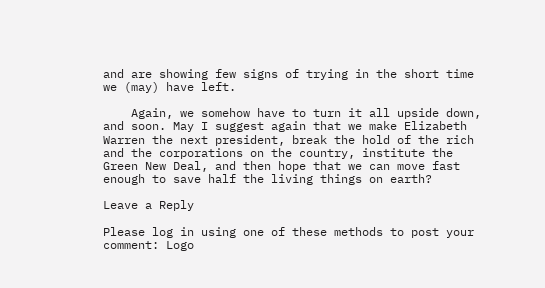and are showing few signs of trying in the short time we (may) have left.

    Again, we somehow have to turn it all upside down, and soon. May I suggest again that we make Elizabeth Warren the next president, break the hold of the rich and the corporations on the country, institute the Green New Deal, and then hope that we can move fast enough to save half the living things on earth?

Leave a Reply

Please log in using one of these methods to post your comment: Logo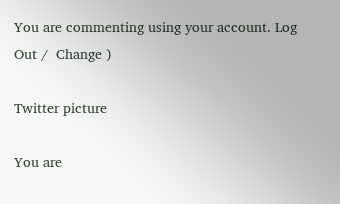You are commenting using your account. Log Out /  Change )

Twitter picture

You are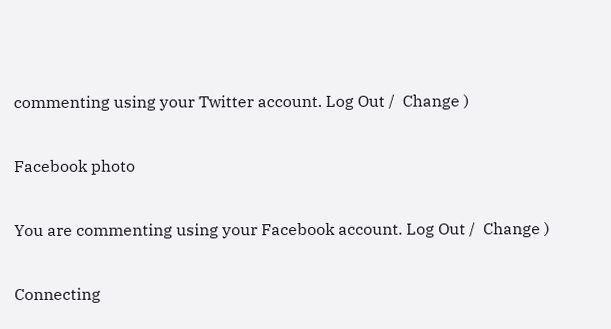commenting using your Twitter account. Log Out /  Change )

Facebook photo

You are commenting using your Facebook account. Log Out /  Change )

Connecting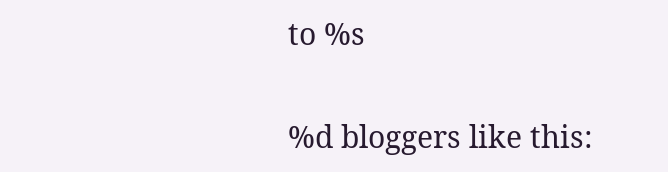to %s

%d bloggers like this: